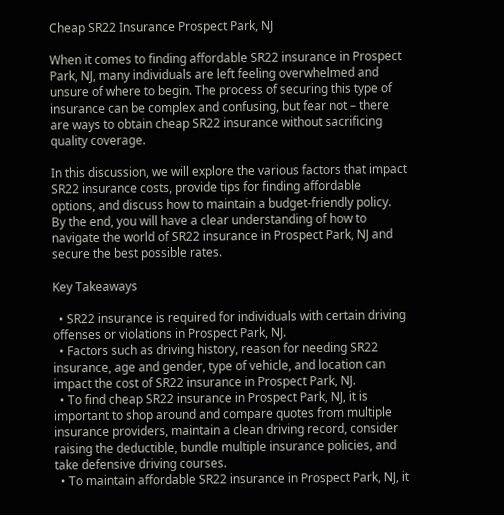Cheap SR22 Insurance Prospect Park, NJ

When it comes to finding affordable SR22 insurance in Prospect Park, NJ, many individuals are left feeling overwhelmed and unsure of where to begin. The process of securing this type of insurance can be complex and confusing, but fear not – there are ways to obtain cheap SR22 insurance without sacrificing quality coverage.

In this discussion, we will explore the various factors that impact SR22 insurance costs, provide tips for finding affordable options, and discuss how to maintain a budget-friendly policy. By the end, you will have a clear understanding of how to navigate the world of SR22 insurance in Prospect Park, NJ and secure the best possible rates.

Key Takeaways

  • SR22 insurance is required for individuals with certain driving offenses or violations in Prospect Park, NJ.
  • Factors such as driving history, reason for needing SR22 insurance, age and gender, type of vehicle, and location can impact the cost of SR22 insurance in Prospect Park, NJ.
  • To find cheap SR22 insurance in Prospect Park, NJ, it is important to shop around and compare quotes from multiple insurance providers, maintain a clean driving record, consider raising the deductible, bundle multiple insurance policies, and take defensive driving courses.
  • To maintain affordable SR22 insurance in Prospect Park, NJ, it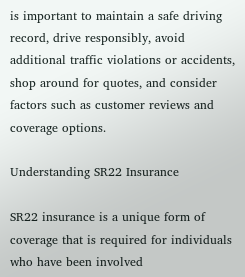is important to maintain a safe driving record, drive responsibly, avoid additional traffic violations or accidents, shop around for quotes, and consider factors such as customer reviews and coverage options.

Understanding SR22 Insurance

SR22 insurance is a unique form of coverage that is required for individuals who have been involved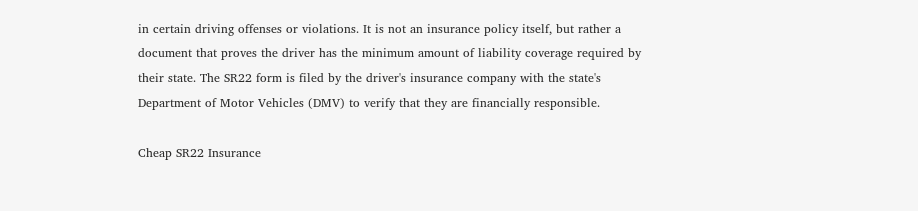in certain driving offenses or violations. It is not an insurance policy itself, but rather a document that proves the driver has the minimum amount of liability coverage required by their state. The SR22 form is filed by the driver's insurance company with the state's Department of Motor Vehicles (DMV) to verify that they are financially responsible.

Cheap SR22 Insurance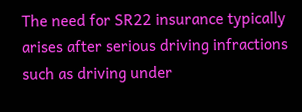The need for SR22 insurance typically arises after serious driving infractions such as driving under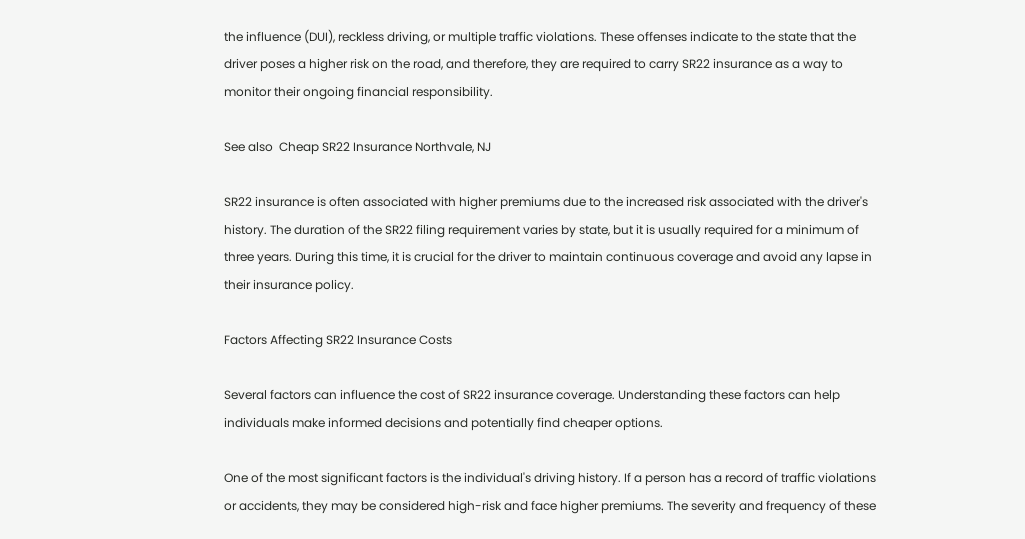the influence (DUI), reckless driving, or multiple traffic violations. These offenses indicate to the state that the driver poses a higher risk on the road, and therefore, they are required to carry SR22 insurance as a way to monitor their ongoing financial responsibility.

See also  Cheap SR22 Insurance Northvale, NJ

SR22 insurance is often associated with higher premiums due to the increased risk associated with the driver's history. The duration of the SR22 filing requirement varies by state, but it is usually required for a minimum of three years. During this time, it is crucial for the driver to maintain continuous coverage and avoid any lapse in their insurance policy.

Factors Affecting SR22 Insurance Costs

Several factors can influence the cost of SR22 insurance coverage. Understanding these factors can help individuals make informed decisions and potentially find cheaper options.

One of the most significant factors is the individual's driving history. If a person has a record of traffic violations or accidents, they may be considered high-risk and face higher premiums. The severity and frequency of these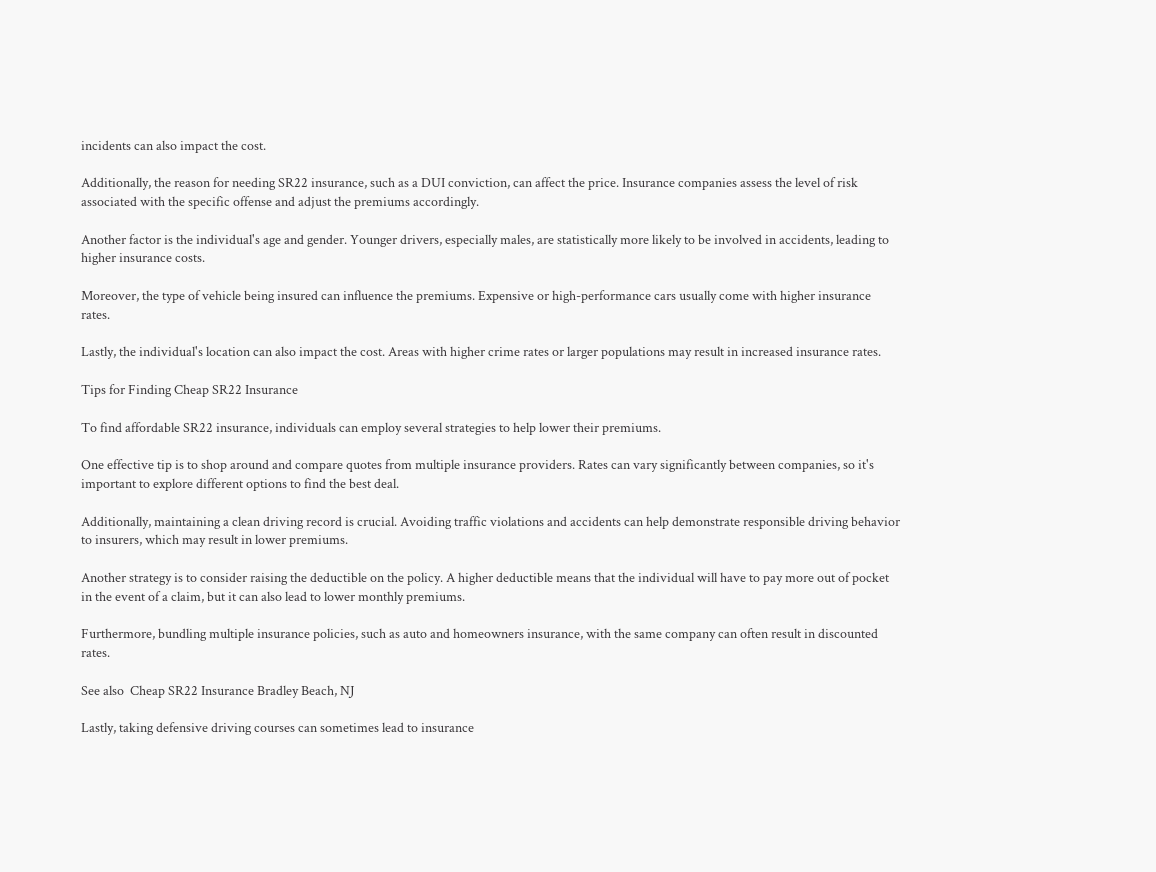incidents can also impact the cost.

Additionally, the reason for needing SR22 insurance, such as a DUI conviction, can affect the price. Insurance companies assess the level of risk associated with the specific offense and adjust the premiums accordingly.

Another factor is the individual's age and gender. Younger drivers, especially males, are statistically more likely to be involved in accidents, leading to higher insurance costs.

Moreover, the type of vehicle being insured can influence the premiums. Expensive or high-performance cars usually come with higher insurance rates.

Lastly, the individual's location can also impact the cost. Areas with higher crime rates or larger populations may result in increased insurance rates.

Tips for Finding Cheap SR22 Insurance

To find affordable SR22 insurance, individuals can employ several strategies to help lower their premiums.

One effective tip is to shop around and compare quotes from multiple insurance providers. Rates can vary significantly between companies, so it's important to explore different options to find the best deal.

Additionally, maintaining a clean driving record is crucial. Avoiding traffic violations and accidents can help demonstrate responsible driving behavior to insurers, which may result in lower premiums.

Another strategy is to consider raising the deductible on the policy. A higher deductible means that the individual will have to pay more out of pocket in the event of a claim, but it can also lead to lower monthly premiums.

Furthermore, bundling multiple insurance policies, such as auto and homeowners insurance, with the same company can often result in discounted rates.

See also  Cheap SR22 Insurance Bradley Beach, NJ

Lastly, taking defensive driving courses can sometimes lead to insurance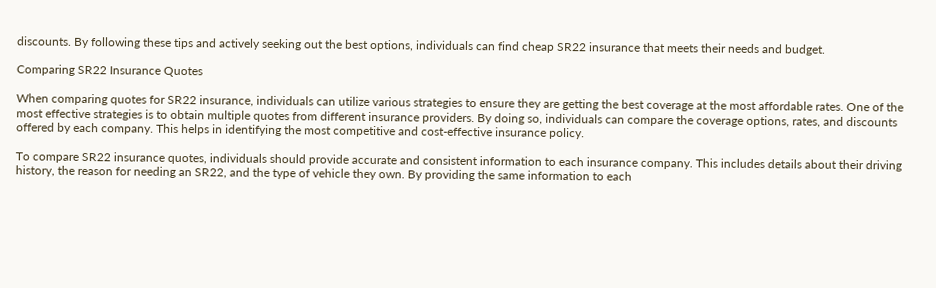discounts. By following these tips and actively seeking out the best options, individuals can find cheap SR22 insurance that meets their needs and budget.

Comparing SR22 Insurance Quotes

When comparing quotes for SR22 insurance, individuals can utilize various strategies to ensure they are getting the best coverage at the most affordable rates. One of the most effective strategies is to obtain multiple quotes from different insurance providers. By doing so, individuals can compare the coverage options, rates, and discounts offered by each company. This helps in identifying the most competitive and cost-effective insurance policy.

To compare SR22 insurance quotes, individuals should provide accurate and consistent information to each insurance company. This includes details about their driving history, the reason for needing an SR22, and the type of vehicle they own. By providing the same information to each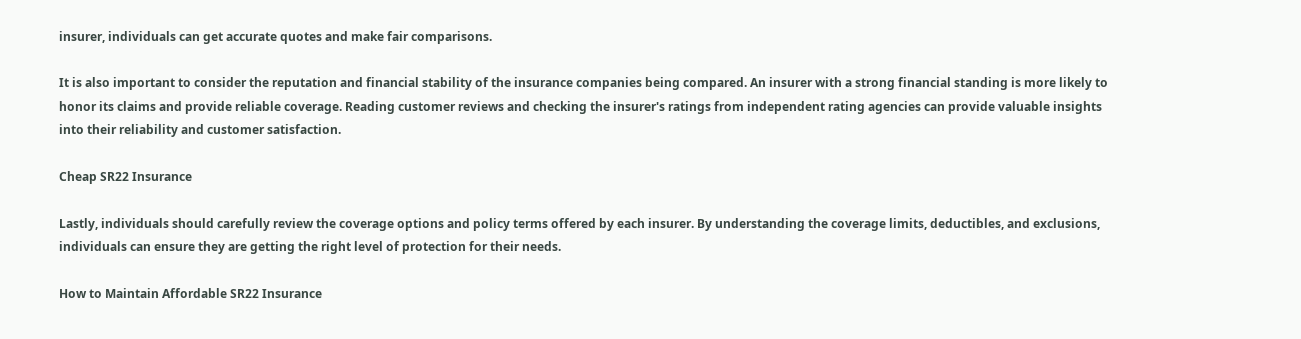insurer, individuals can get accurate quotes and make fair comparisons.

It is also important to consider the reputation and financial stability of the insurance companies being compared. An insurer with a strong financial standing is more likely to honor its claims and provide reliable coverage. Reading customer reviews and checking the insurer's ratings from independent rating agencies can provide valuable insights into their reliability and customer satisfaction.

Cheap SR22 Insurance

Lastly, individuals should carefully review the coverage options and policy terms offered by each insurer. By understanding the coverage limits, deductibles, and exclusions, individuals can ensure they are getting the right level of protection for their needs.

How to Maintain Affordable SR22 Insurance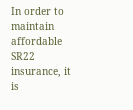In order to maintain affordable SR22 insurance, it is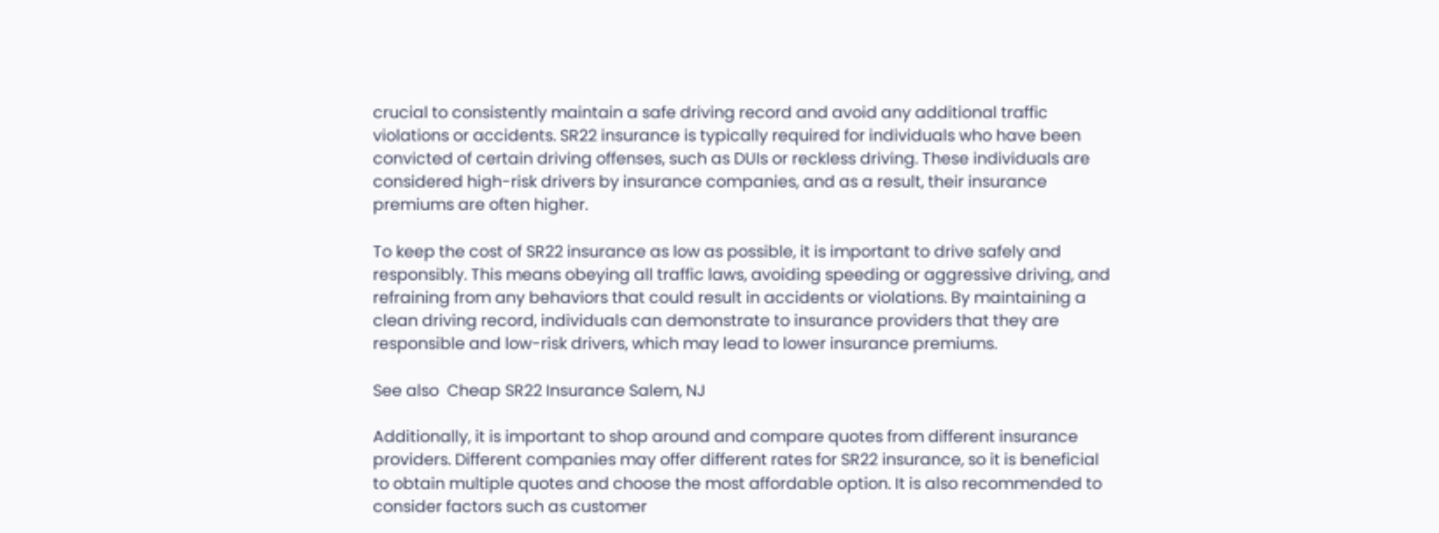crucial to consistently maintain a safe driving record and avoid any additional traffic violations or accidents. SR22 insurance is typically required for individuals who have been convicted of certain driving offenses, such as DUIs or reckless driving. These individuals are considered high-risk drivers by insurance companies, and as a result, their insurance premiums are often higher.

To keep the cost of SR22 insurance as low as possible, it is important to drive safely and responsibly. This means obeying all traffic laws, avoiding speeding or aggressive driving, and refraining from any behaviors that could result in accidents or violations. By maintaining a clean driving record, individuals can demonstrate to insurance providers that they are responsible and low-risk drivers, which may lead to lower insurance premiums.

See also  Cheap SR22 Insurance Salem, NJ

Additionally, it is important to shop around and compare quotes from different insurance providers. Different companies may offer different rates for SR22 insurance, so it is beneficial to obtain multiple quotes and choose the most affordable option. It is also recommended to consider factors such as customer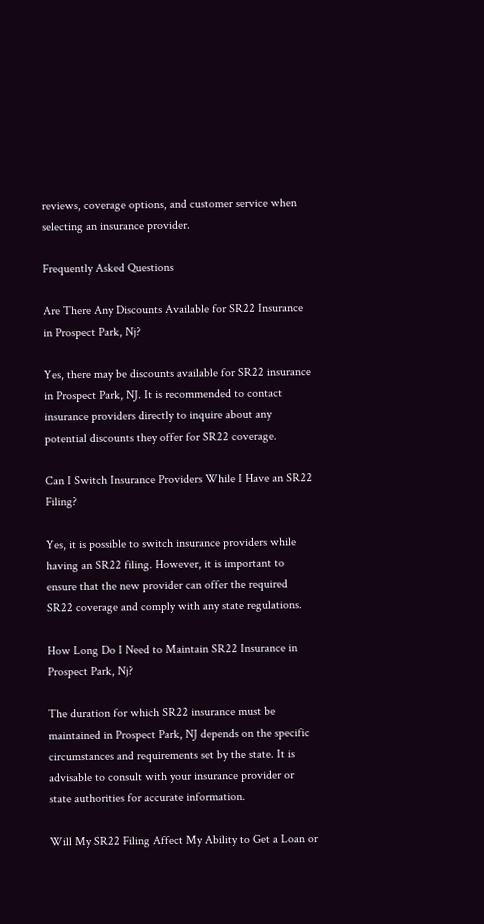reviews, coverage options, and customer service when selecting an insurance provider.

Frequently Asked Questions

Are There Any Discounts Available for SR22 Insurance in Prospect Park, Nj?

Yes, there may be discounts available for SR22 insurance in Prospect Park, NJ. It is recommended to contact insurance providers directly to inquire about any potential discounts they offer for SR22 coverage.

Can I Switch Insurance Providers While I Have an SR22 Filing?

Yes, it is possible to switch insurance providers while having an SR22 filing. However, it is important to ensure that the new provider can offer the required SR22 coverage and comply with any state regulations.

How Long Do I Need to Maintain SR22 Insurance in Prospect Park, Nj?

The duration for which SR22 insurance must be maintained in Prospect Park, NJ depends on the specific circumstances and requirements set by the state. It is advisable to consult with your insurance provider or state authorities for accurate information.

Will My SR22 Filing Affect My Ability to Get a Loan or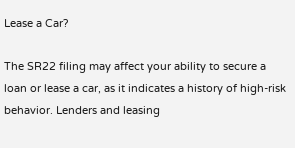Lease a Car?

The SR22 filing may affect your ability to secure a loan or lease a car, as it indicates a history of high-risk behavior. Lenders and leasing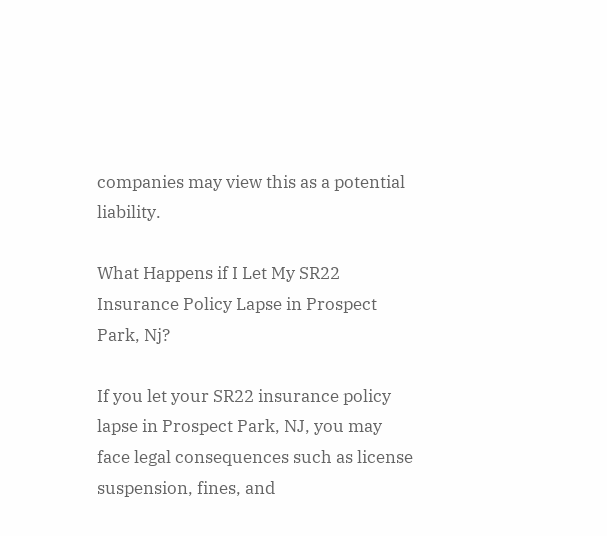companies may view this as a potential liability.

What Happens if I Let My SR22 Insurance Policy Lapse in Prospect Park, Nj?

If you let your SR22 insurance policy lapse in Prospect Park, NJ, you may face legal consequences such as license suspension, fines, and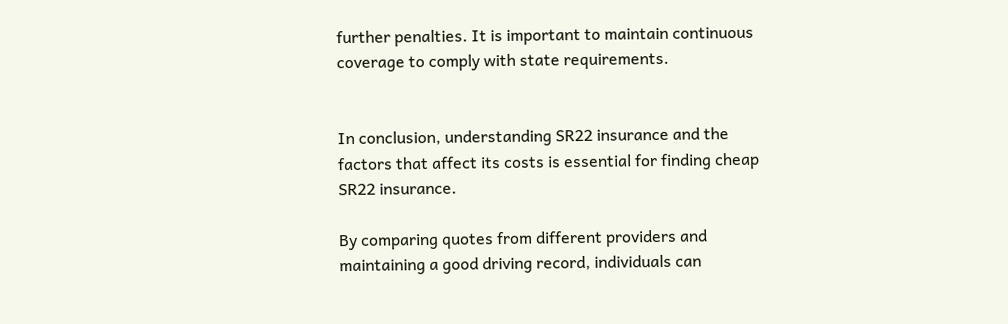further penalties. It is important to maintain continuous coverage to comply with state requirements.


In conclusion, understanding SR22 insurance and the factors that affect its costs is essential for finding cheap SR22 insurance.

By comparing quotes from different providers and maintaining a good driving record, individuals can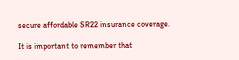secure affordable SR22 insurance coverage.

It is important to remember that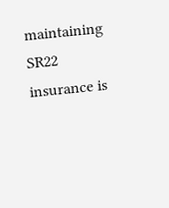maintaining SR22 insurance is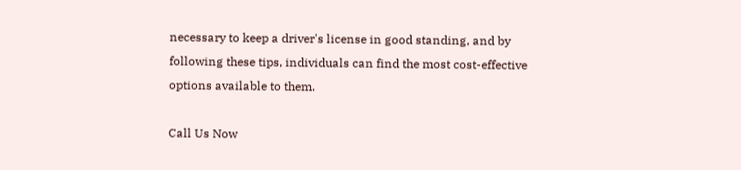necessary to keep a driver's license in good standing, and by following these tips, individuals can find the most cost-effective options available to them.

Call Us Now